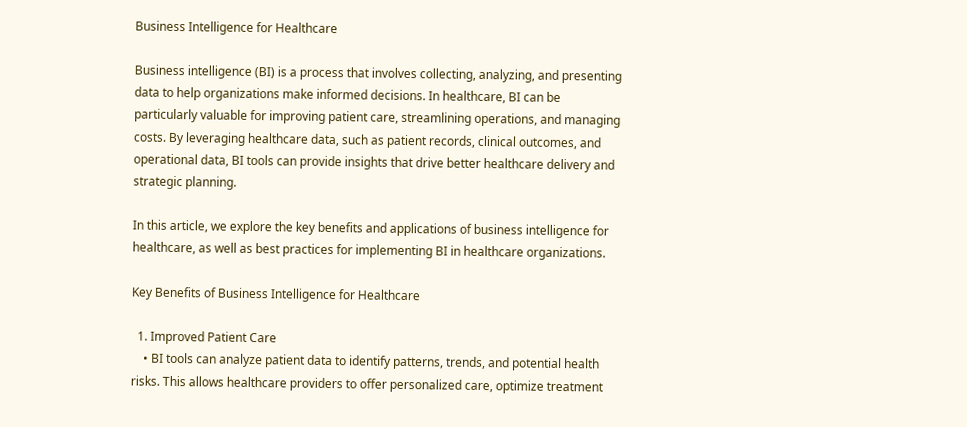Business Intelligence for Healthcare

Business intelligence (BI) is a process that involves collecting, analyzing, and presenting data to help organizations make informed decisions. In healthcare, BI can be particularly valuable for improving patient care, streamlining operations, and managing costs. By leveraging healthcare data, such as patient records, clinical outcomes, and operational data, BI tools can provide insights that drive better healthcare delivery and strategic planning.

In this article, we explore the key benefits and applications of business intelligence for healthcare, as well as best practices for implementing BI in healthcare organizations.

Key Benefits of Business Intelligence for Healthcare

  1. Improved Patient Care
    • BI tools can analyze patient data to identify patterns, trends, and potential health risks. This allows healthcare providers to offer personalized care, optimize treatment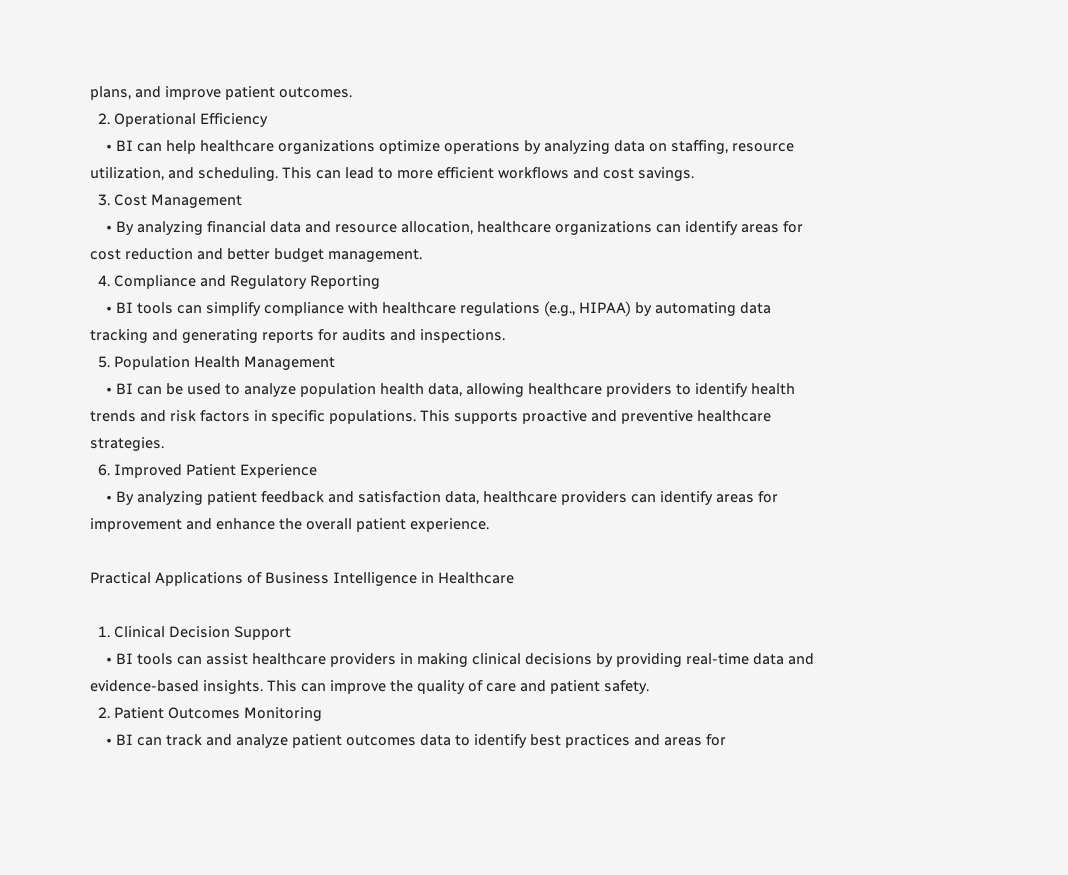plans, and improve patient outcomes.
  2. Operational Efficiency
    • BI can help healthcare organizations optimize operations by analyzing data on staffing, resource utilization, and scheduling. This can lead to more efficient workflows and cost savings.
  3. Cost Management
    • By analyzing financial data and resource allocation, healthcare organizations can identify areas for cost reduction and better budget management.
  4. Compliance and Regulatory Reporting
    • BI tools can simplify compliance with healthcare regulations (e.g., HIPAA) by automating data tracking and generating reports for audits and inspections.
  5. Population Health Management
    • BI can be used to analyze population health data, allowing healthcare providers to identify health trends and risk factors in specific populations. This supports proactive and preventive healthcare strategies.
  6. Improved Patient Experience
    • By analyzing patient feedback and satisfaction data, healthcare providers can identify areas for improvement and enhance the overall patient experience.

Practical Applications of Business Intelligence in Healthcare

  1. Clinical Decision Support
    • BI tools can assist healthcare providers in making clinical decisions by providing real-time data and evidence-based insights. This can improve the quality of care and patient safety.
  2. Patient Outcomes Monitoring
    • BI can track and analyze patient outcomes data to identify best practices and areas for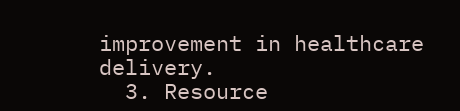improvement in healthcare delivery.
  3. Resource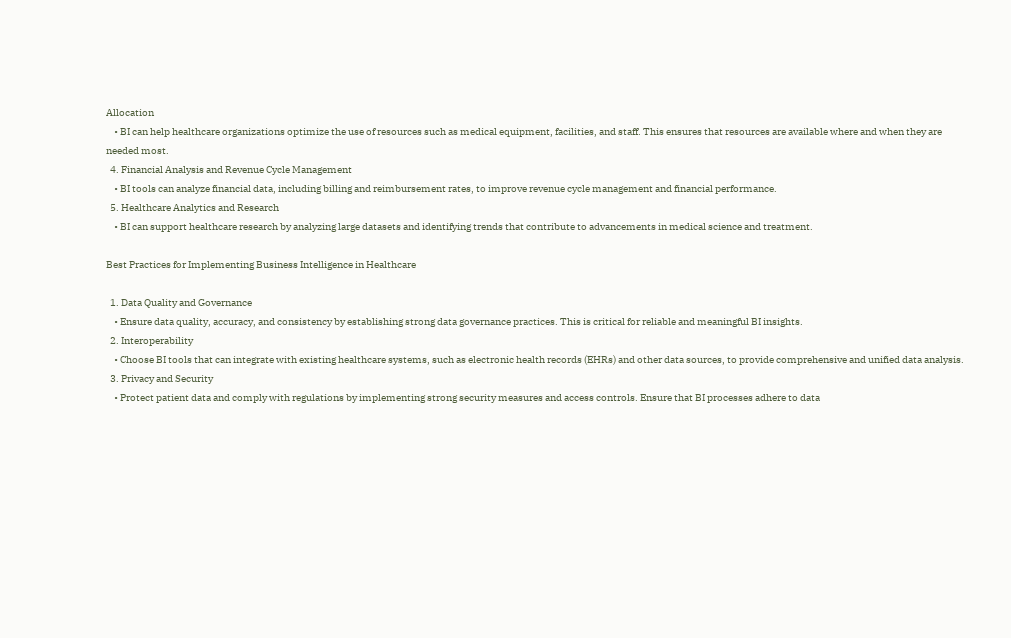Allocation
    • BI can help healthcare organizations optimize the use of resources such as medical equipment, facilities, and staff. This ensures that resources are available where and when they are needed most.
  4. Financial Analysis and Revenue Cycle Management
    • BI tools can analyze financial data, including billing and reimbursement rates, to improve revenue cycle management and financial performance.
  5. Healthcare Analytics and Research
    • BI can support healthcare research by analyzing large datasets and identifying trends that contribute to advancements in medical science and treatment.

Best Practices for Implementing Business Intelligence in Healthcare

  1. Data Quality and Governance
    • Ensure data quality, accuracy, and consistency by establishing strong data governance practices. This is critical for reliable and meaningful BI insights.
  2. Interoperability
    • Choose BI tools that can integrate with existing healthcare systems, such as electronic health records (EHRs) and other data sources, to provide comprehensive and unified data analysis.
  3. Privacy and Security
    • Protect patient data and comply with regulations by implementing strong security measures and access controls. Ensure that BI processes adhere to data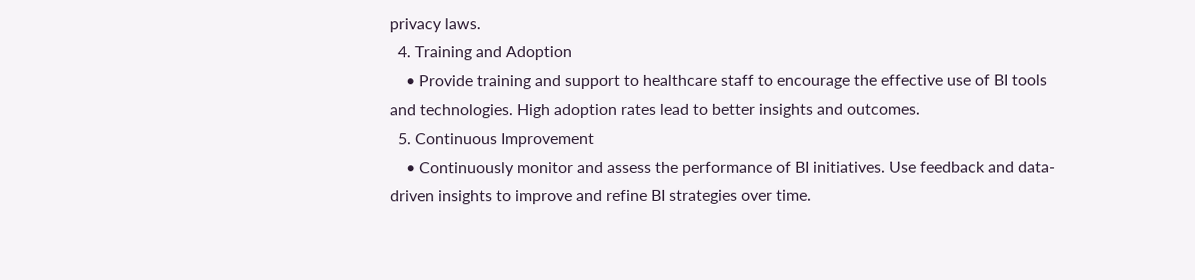privacy laws.
  4. Training and Adoption
    • Provide training and support to healthcare staff to encourage the effective use of BI tools and technologies. High adoption rates lead to better insights and outcomes.
  5. Continuous Improvement
    • Continuously monitor and assess the performance of BI initiatives. Use feedback and data-driven insights to improve and refine BI strategies over time.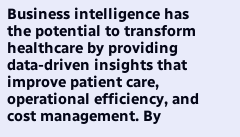Business intelligence has the potential to transform healthcare by providing data-driven insights that improve patient care, operational efficiency, and cost management. By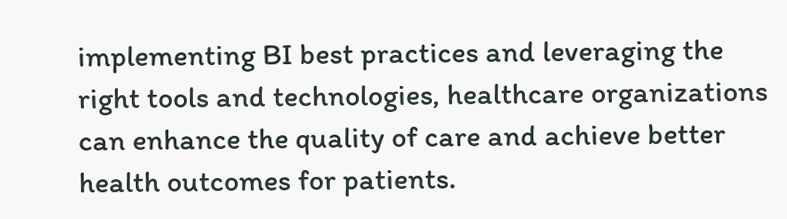implementing BI best practices and leveraging the right tools and technologies, healthcare organizations can enhance the quality of care and achieve better health outcomes for patients.